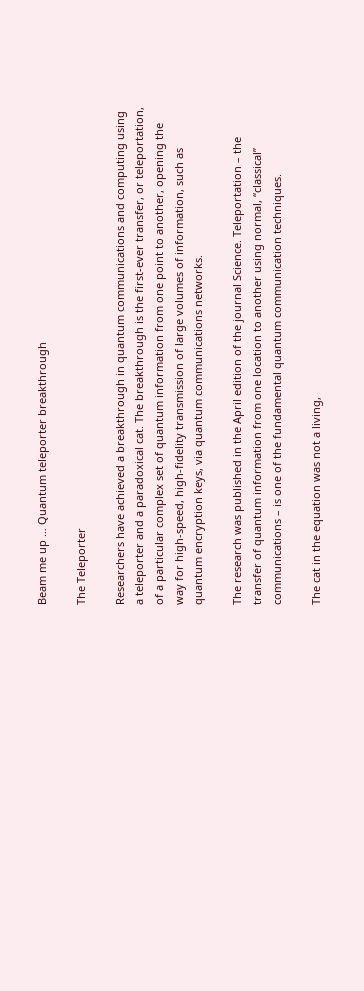Beam me up … Quantum teleporter breakthrough

The Teleporter

Researchers have achieved a breakthrough in quantum communications and computing using a teleporter and a paradoxical cat. The breakthrough is the first-ever transfer, or teleportation, of a particular complex set of quantum information from one point to another, opening the way for high-speed, high-fidelity transmission of large volumes of information, such as quantum encryption keys, via quantum communications networks.

The research was published in the April edition of the journal Science. Teleportation – the transfer of quantum information from one location to another using normal, “classical” communications – is one of the fundamental quantum communication techniques.

The cat in the equation was not a living,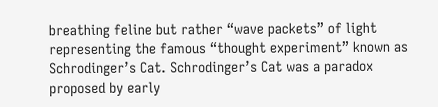breathing feline but rather “wave packets” of light representing the famous “thought experiment” known as Schrodinger’s Cat. Schrodinger’s Cat was a paradox proposed by early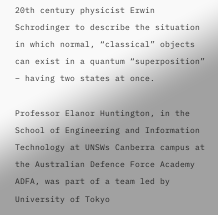20th century physicist Erwin Schrodinger to describe the situation in which normal, “classical” objects can exist in a quantum “superposition” – having two states at once.

Professor Elanor Huntington, in the School of Engineering and Information Technology at UNSWs Canberra campus at the Australian Defence Force Academy ADFA, was part of a team led by University of Tokyo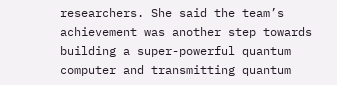researchers. She said the team’s achievement was another step towards building a super-powerful quantum computer and transmitting quantum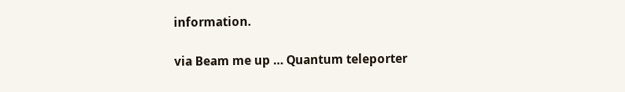information.

via Beam me up … Quantum teleporter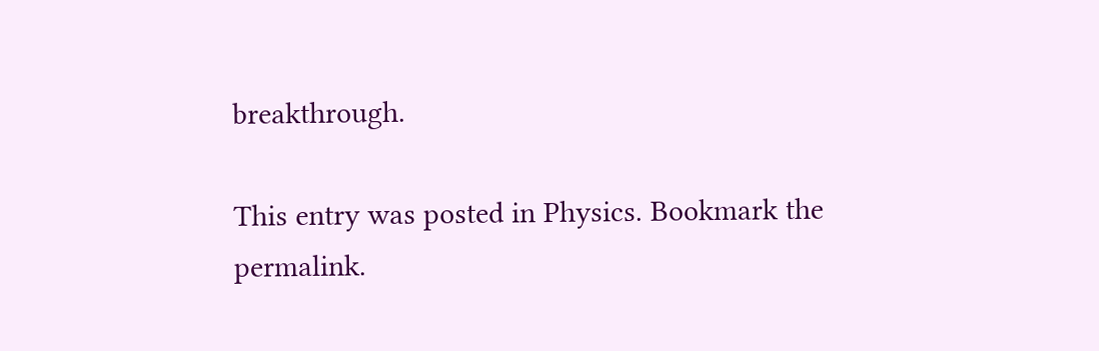breakthrough.

This entry was posted in Physics. Bookmark the permalink.